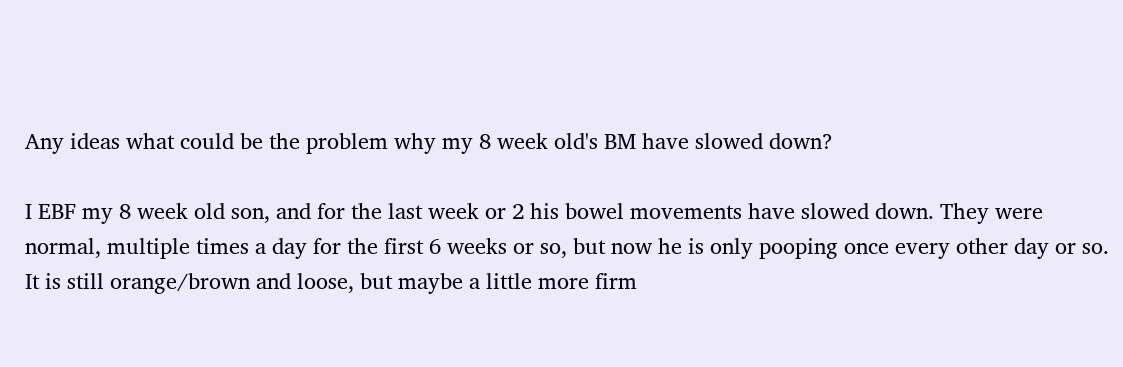Any ideas what could be the problem why my 8 week old's BM have slowed down?

I EBF my 8 week old son, and for the last week or 2 his bowel movements have slowed down. They were normal, multiple times a day for the first 6 weeks or so, but now he is only pooping once every other day or so. It is still orange/brown and loose, but maybe a little more firm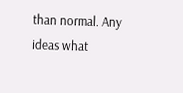than normal. Any ideas what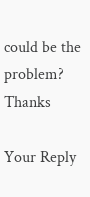could be the problem? Thanks

Your Reply